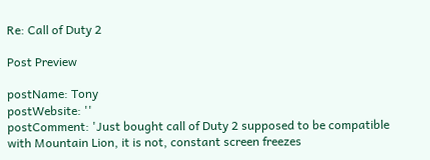Re: Call of Duty 2

Post Preview

postName: Tony
postWebsite: ''
postComment: 'Just bought call of Duty 2 supposed to be compatible with Mountain Lion, it is not, constant screen freezes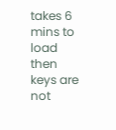takes 6 mins to load then keys are not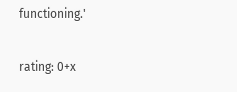functioning.'

rating: 0+x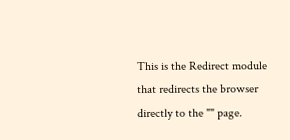This is the Redirect module that redirects the browser directly to the "" page.